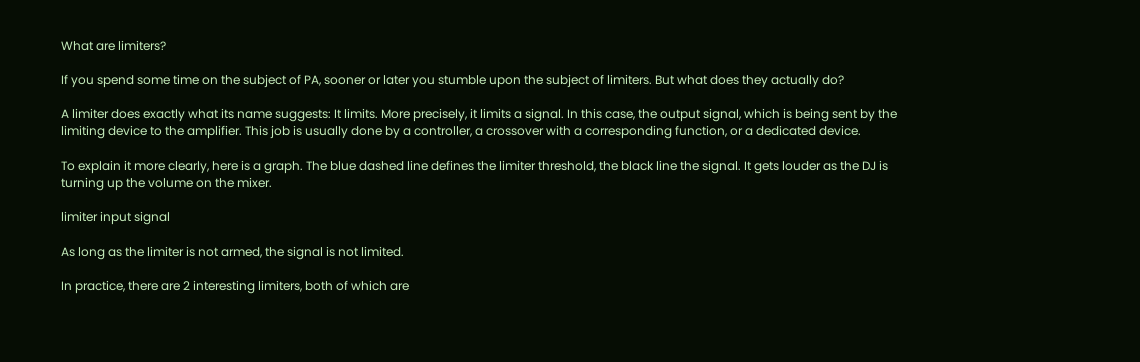What are limiters?

If you spend some time on the subject of PA, sooner or later you stumble upon the subject of limiters. But what does they actually do?

A limiter does exactly what its name suggests: It limits. More precisely, it limits a signal. In this case, the output signal, which is being sent by the limiting device to the amplifier. This job is usually done by a controller, a crossover with a corresponding function, or a dedicated device.

To explain it more clearly, here is a graph. The blue dashed line defines the limiter threshold, the black line the signal. It gets louder as the DJ is turning up the volume on the mixer.

limiter input signal

As long as the limiter is not armed, the signal is not limited.

In practice, there are 2 interesting limiters, both of which are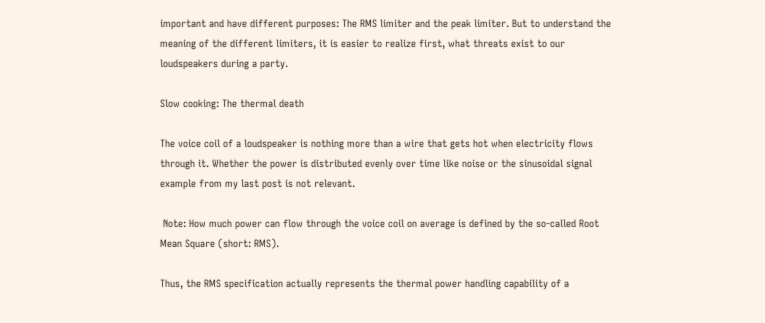important and have different purposes: The RMS limiter and the peak limiter. But to understand the meaning of the different limiters, it is easier to realize first, what threats exist to our loudspeakers during a party.

Slow cooking: The thermal death

The voice coil of a loudspeaker is nothing more than a wire that gets hot when electricity flows through it. Whether the power is distributed evenly over time like noise or the sinusoidal signal example from my last post is not relevant.

 Note: How much power can flow through the voice coil on average is defined by the so-called Root Mean Square (short: RMS).

Thus, the RMS specification actually represents the thermal power handling capability of a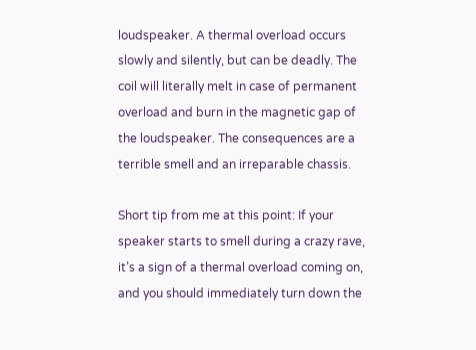loudspeaker. A thermal overload occurs slowly and silently, but can be deadly. The coil will literally melt in case of permanent overload and burn in the magnetic gap of the loudspeaker. The consequences are a terrible smell and an irreparable chassis.

Short tip from me at this point: If your speaker starts to smell during a crazy rave, it’s a sign of a thermal overload coming on, and you should immediately turn down the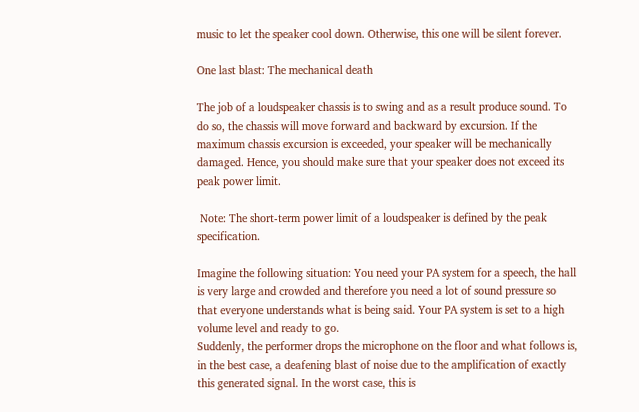music to let the speaker cool down. Otherwise, this one will be silent forever.

One last blast: The mechanical death

The job of a loudspeaker chassis is to swing and as a result produce sound. To do so, the chassis will move forward and backward by excursion. If the maximum chassis excursion is exceeded, your speaker will be mechanically damaged. Hence, you should make sure that your speaker does not exceed its peak power limit.

 Note: The short-term power limit of a loudspeaker is defined by the peak specification.

Imagine the following situation: You need your PA system for a speech, the hall is very large and crowded and therefore you need a lot of sound pressure so that everyone understands what is being said. Your PA system is set to a high volume level and ready to go.
Suddenly, the performer drops the microphone on the floor and what follows is, in the best case, a deafening blast of noise due to the amplification of exactly this generated signal. In the worst case, this is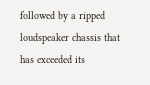followed by a ripped loudspeaker chassis that has exceeded its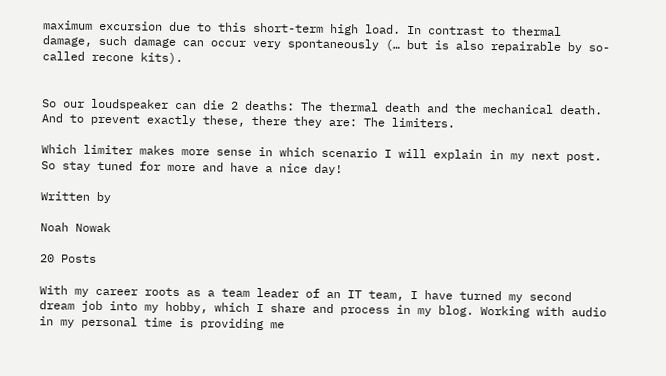maximum excursion due to this short-term high load. In contrast to thermal damage, such damage can occur very spontaneously (… but is also repairable by so-called recone kits).


So our loudspeaker can die 2 deaths: The thermal death and the mechanical death. And to prevent exactly these, there they are: The limiters.

Which limiter makes more sense in which scenario I will explain in my next post. So stay tuned for more and have a nice day!

Written by

Noah Nowak

20 Posts

With my career roots as a team leader of an IT team, I have turned my second dream job into my hobby, which I share and process in my blog. Working with audio in my personal time is providing me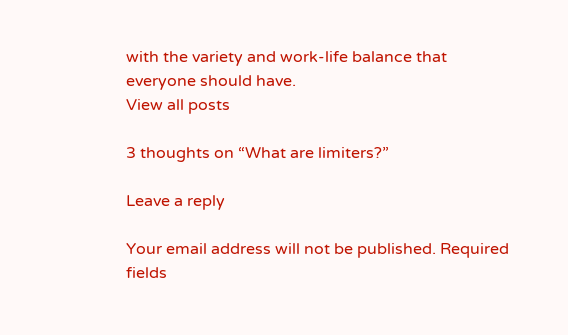with the variety and work-life balance that everyone should have.
View all posts

3 thoughts on “What are limiters?”

Leave a reply

Your email address will not be published. Required fields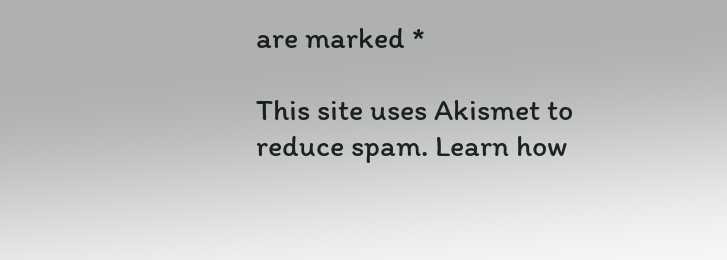are marked *

This site uses Akismet to reduce spam. Learn how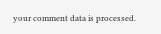your comment data is processed.